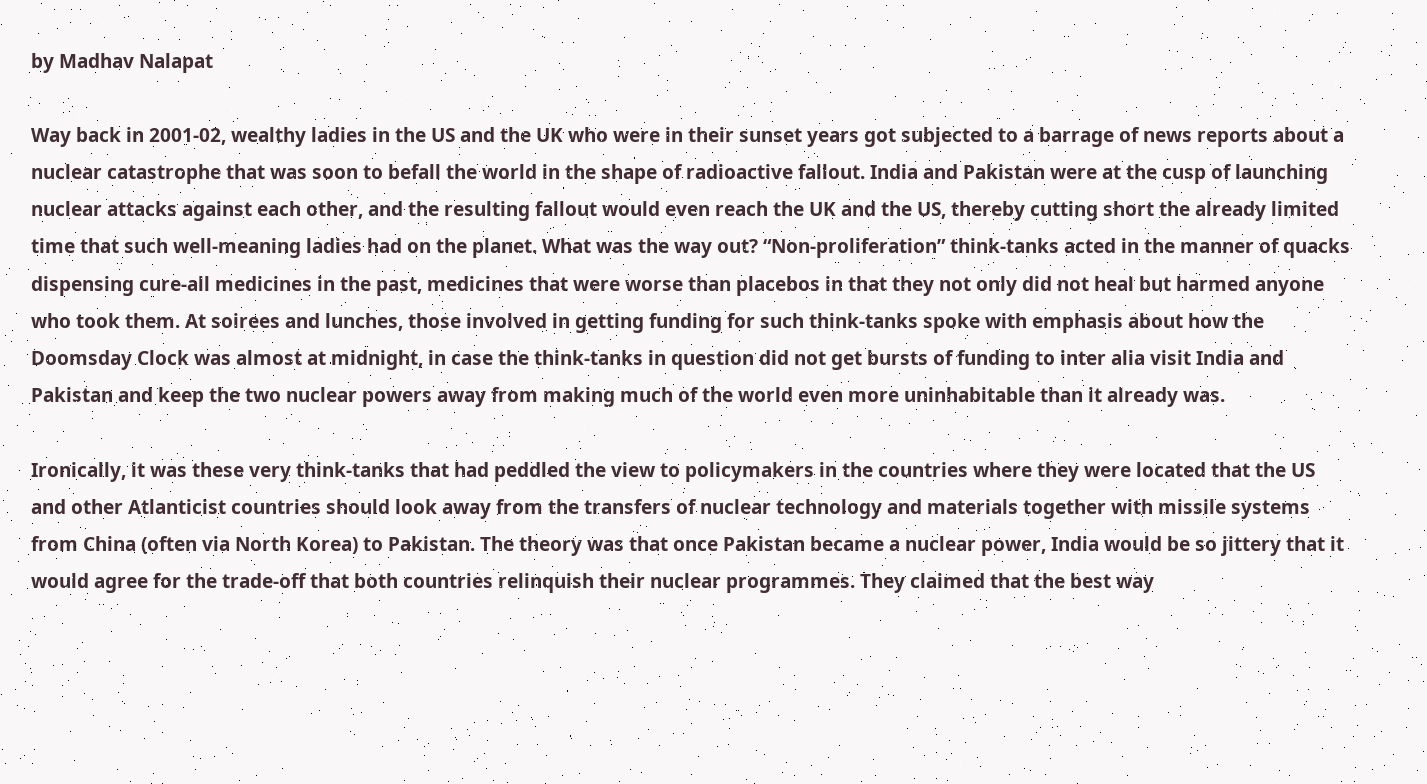by Madhav Nalapat

Way back in 2001-02, wealthy ladies in the US and the UK who were in their sunset years got subjected to a barrage of news reports about a nuclear catastrophe that was soon to befall the world in the shape of radioactive fallout. India and Pakistan were at the cusp of launching nuclear attacks against each other, and the resulting fallout would even reach the UK and the US, thereby cutting short the already limited time that such well-meaning ladies had on the planet. What was the way out? “Non-proliferation” think-tanks acted in the manner of quacks dispensing cure-all medicines in the past, medicines that were worse than placebos in that they not only did not heal but harmed anyone who took them. At soirees and lunches, those involved in getting funding for such think-tanks spoke with emphasis about how the Doomsday Clock was almost at midnight, in case the think-tanks in question did not get bursts of funding to inter alia visit India and Pakistan and keep the two nuclear powers away from making much of the world even more uninhabitable than it already was.

Ironically, it was these very think-tanks that had peddled the view to policymakers in the countries where they were located that the US and other Atlanticist countries should look away from the transfers of nuclear technology and materials together with missile systems from China (often via North Korea) to Pakistan. The theory was that once Pakistan became a nuclear power, India would be so jittery that it would agree for the trade-off that both countries relinquish their nuclear programmes. They claimed that the best way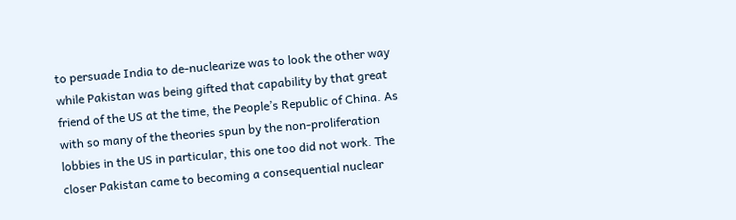to persuade India to de-nuclearize was to look the other way while Pakistan was being gifted that capability by that great friend of the US at the time, the People’s Republic of China. As with so many of the theories spun by the non-proliferation lobbies in the US in particular, this one too did not work. The closer Pakistan came to becoming a consequential nuclear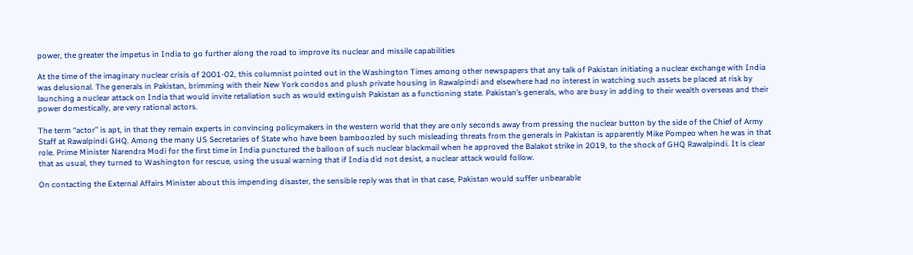power, the greater the impetus in India to go further along the road to improve its nuclear and missile capabilities

At the time of the imaginary nuclear crisis of 2001-02, this columnist pointed out in the Washington Times among other newspapers that any talk of Pakistan initiating a nuclear exchange with India was delusional. The generals in Pakistan, brimming with their New York condos and plush private housing in Rawalpindi and elsewhere had no interest in watching such assets be placed at risk by launching a nuclear attack on India that would invite retaliation such as would extinguish Pakistan as a functioning state. Pakistan’s generals, who are busy in adding to their wealth overseas and their power domestically, are very rational actors.

The term “actor” is apt, in that they remain experts in convincing policymakers in the western world that they are only seconds away from pressing the nuclear button by the side of the Chief of Army Staff at Rawalpindi GHQ. Among the many US Secretaries of State who have been bamboozled by such misleading threats from the generals in Pakistan is apparently Mike Pompeo when he was in that role. Prime Minister Narendra Modi for the first time in India punctured the balloon of such nuclear blackmail when he approved the Balakot strike in 2019, to the shock of GHQ Rawalpindi. It is clear that as usual, they turned to Washington for rescue, using the usual warning that if India did not desist, a nuclear attack would follow.

On contacting the External Affairs Minister about this impending disaster, the sensible reply was that in that case, Pakistan would suffer unbearable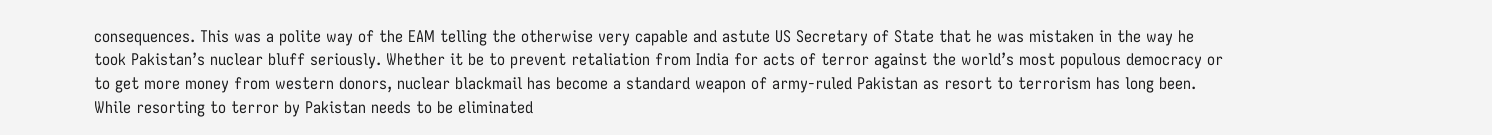consequences. This was a polite way of the EAM telling the otherwise very capable and astute US Secretary of State that he was mistaken in the way he took Pakistan’s nuclear bluff seriously. Whether it be to prevent retaliation from India for acts of terror against the world’s most populous democracy or to get more money from western donors, nuclear blackmail has become a standard weapon of army-ruled Pakistan as resort to terrorism has long been. While resorting to terror by Pakistan needs to be eliminated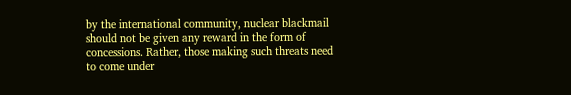by the international community, nuclear blackmail should not be given any reward in the form of concessions. Rather, those making such threats need to come under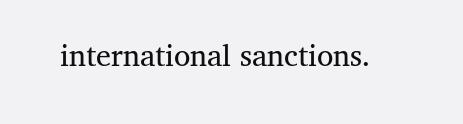international sanctions.